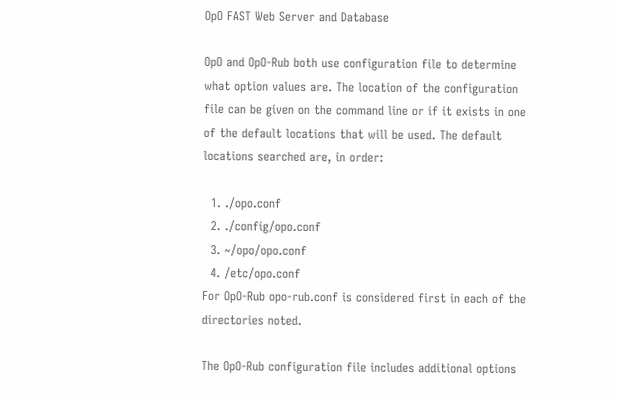OpO FAST Web Server and Database

OpO and OpO-Rub both use configuration file to determine what option values are. The location of the configuration file can be given on the command line or if it exists in one of the default locations that will be used. The default locations searched are, in order:

  1. ./opo.conf
  2. ./config/opo.conf
  3. ~/opo/opo.conf
  4. /etc/opo.conf
For OpO-Rub opo-rub.conf is considered first in each of the directories noted.

The OpO-Rub configuration file includes additional options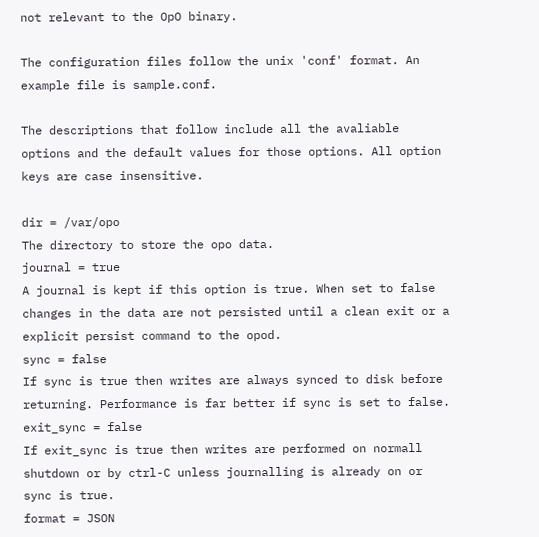not relevant to the OpO binary.

The configuration files follow the unix 'conf' format. An example file is sample.conf.

The descriptions that follow include all the avaliable options and the default values for those options. All option keys are case insensitive.

dir = /var/opo
The directory to store the opo data.
journal = true
A journal is kept if this option is true. When set to false changes in the data are not persisted until a clean exit or a explicit persist command to the opod.
sync = false
If sync is true then writes are always synced to disk before returning. Performance is far better if sync is set to false.
exit_sync = false
If exit_sync is true then writes are performed on normall shutdown or by ctrl-C unless journalling is already on or sync is true.
format = JSON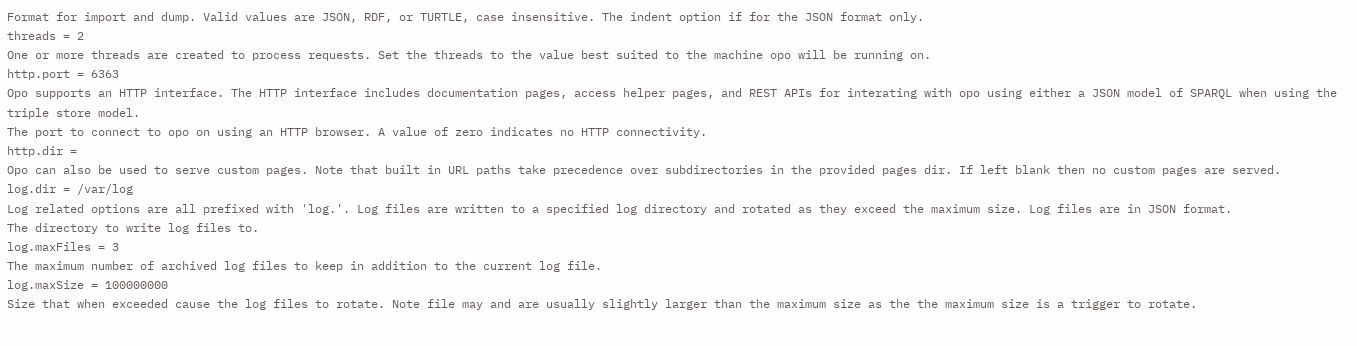Format for import and dump. Valid values are JSON, RDF, or TURTLE, case insensitive. The indent option if for the JSON format only.
threads = 2
One or more threads are created to process requests. Set the threads to the value best suited to the machine opo will be running on.
http.port = 6363
Opo supports an HTTP interface. The HTTP interface includes documentation pages, access helper pages, and REST APIs for interating with opo using either a JSON model of SPARQL when using the triple store model.
The port to connect to opo on using an HTTP browser. A value of zero indicates no HTTP connectivity.
http.dir =
Opo can also be used to serve custom pages. Note that built in URL paths take precedence over subdirectories in the provided pages dir. If left blank then no custom pages are served.
log.dir = /var/log
Log related options are all prefixed with 'log.'. Log files are written to a specified log directory and rotated as they exceed the maximum size. Log files are in JSON format.
The directory to write log files to.
log.maxFiles = 3
The maximum number of archived log files to keep in addition to the current log file.
log.maxSize = 100000000
Size that when exceeded cause the log files to rotate. Note file may and are usually slightly larger than the maximum size as the the maximum size is a trigger to rotate.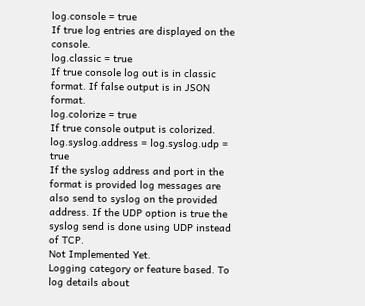log.console = true
If true log entries are displayed on the console.
log.classic = true
If true console log out is in classic format. If false output is in JSON format.
log.colorize = true
If true console output is colorized.
log.syslog.address = log.syslog.udp = true
If the syslog address and port in the format is provided log messages are also send to syslog on the provided address. If the UDP option is true the syslog send is done using UDP instead of TCP.
Not Implemented Yet.
Logging category or feature based. To log details about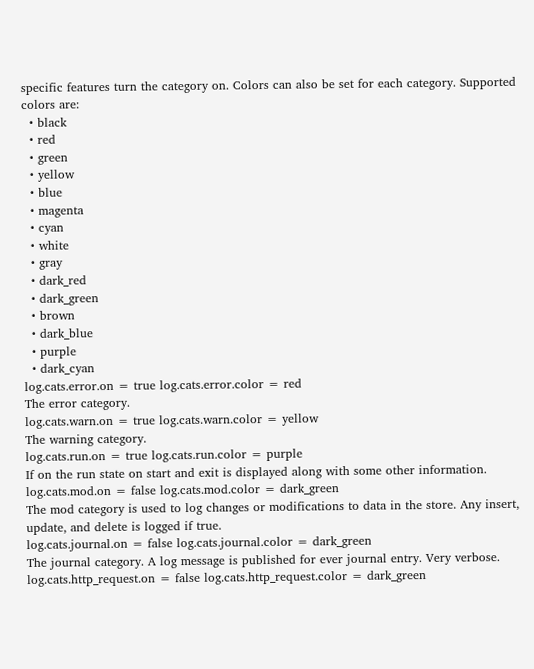specific features turn the category on. Colors can also be set for each category. Supported colors are:
  • black
  • red
  • green
  • yellow
  • blue
  • magenta
  • cyan
  • white
  • gray
  • dark_red
  • dark_green
  • brown
  • dark_blue
  • purple
  • dark_cyan
log.cats.error.on = true log.cats.error.color = red
The error category.
log.cats.warn.on = true log.cats.warn.color = yellow
The warning category.
log.cats.run.on = true log.cats.run.color = purple
If on the run state on start and exit is displayed along with some other information.
log.cats.mod.on = false log.cats.mod.color = dark_green
The mod category is used to log changes or modifications to data in the store. Any insert, update, and delete is logged if true.
log.cats.journal.on = false log.cats.journal.color = dark_green
The journal category. A log message is published for ever journal entry. Very verbose.
log.cats.http_request.on = false log.cats.http_request.color = dark_green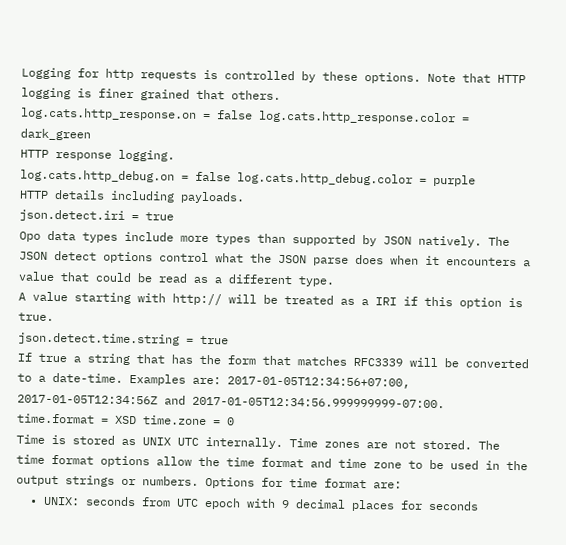Logging for http requests is controlled by these options. Note that HTTP logging is finer grained that others.
log.cats.http_response.on = false log.cats.http_response.color = dark_green
HTTP response logging.
log.cats.http_debug.on = false log.cats.http_debug.color = purple
HTTP details including payloads.
json.detect.iri = true
Opo data types include more types than supported by JSON natively. The JSON detect options control what the JSON parse does when it encounters a value that could be read as a different type.
A value starting with http:// will be treated as a IRI if this option is true.
json.detect.time.string = true
If true a string that has the form that matches RFC3339 will be converted to a date-time. Examples are: 2017-01-05T12:34:56+07:00, 2017-01-05T12:34:56Z and 2017-01-05T12:34:56.999999999-07:00.
time.format = XSD time.zone = 0
Time is stored as UNIX UTC internally. Time zones are not stored. The time format options allow the time format and time zone to be used in the output strings or numbers. Options for time format are:
  • UNIX: seconds from UTC epoch with 9 decimal places for seconds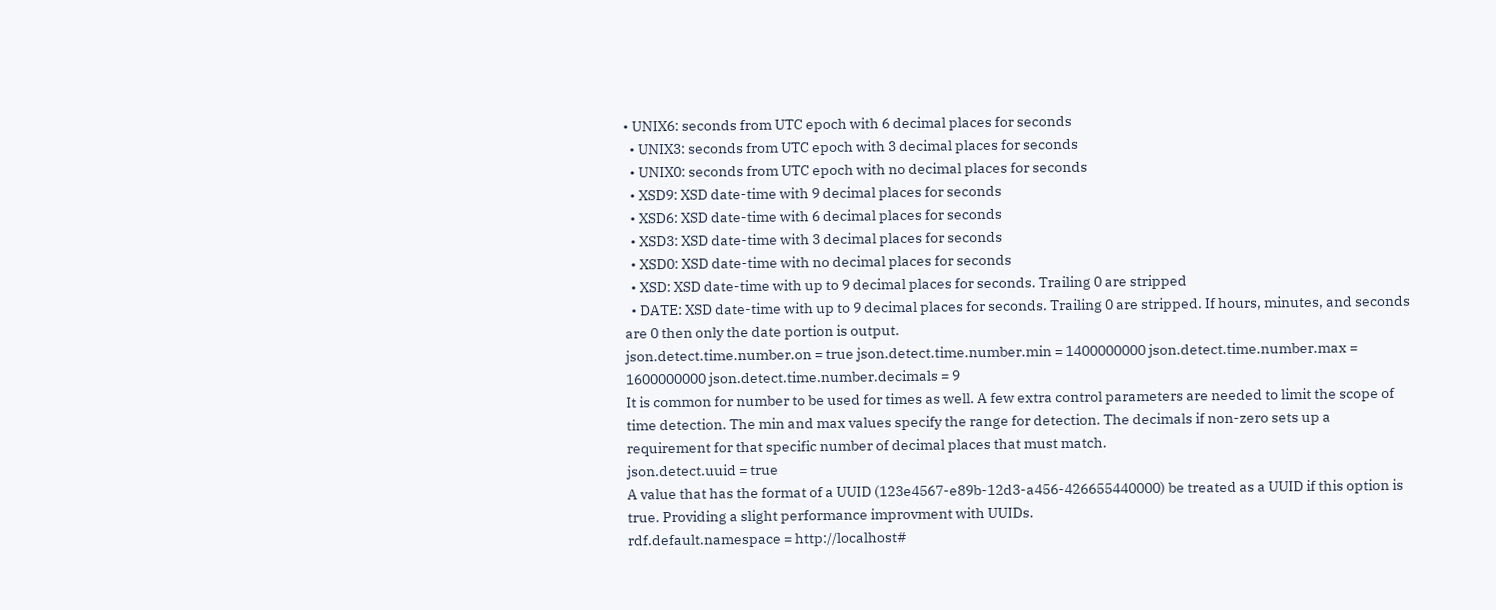• UNIX6: seconds from UTC epoch with 6 decimal places for seconds
  • UNIX3: seconds from UTC epoch with 3 decimal places for seconds
  • UNIX0: seconds from UTC epoch with no decimal places for seconds
  • XSD9: XSD date-time with 9 decimal places for seconds
  • XSD6: XSD date-time with 6 decimal places for seconds
  • XSD3: XSD date-time with 3 decimal places for seconds
  • XSD0: XSD date-time with no decimal places for seconds
  • XSD: XSD date-time with up to 9 decimal places for seconds. Trailing 0 are stripped
  • DATE: XSD date-time with up to 9 decimal places for seconds. Trailing 0 are stripped. If hours, minutes, and seconds are 0 then only the date portion is output.
json.detect.time.number.on = true json.detect.time.number.min = 1400000000 json.detect.time.number.max = 1600000000 json.detect.time.number.decimals = 9
It is common for number to be used for times as well. A few extra control parameters are needed to limit the scope of time detection. The min and max values specify the range for detection. The decimals if non-zero sets up a requirement for that specific number of decimal places that must match.
json.detect.uuid = true
A value that has the format of a UUID (123e4567-e89b-12d3-a456-426655440000) be treated as a UUID if this option is true. Providing a slight performance improvment with UUIDs.
rdf.default.namespace = http://localhost#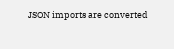JSON imports are converted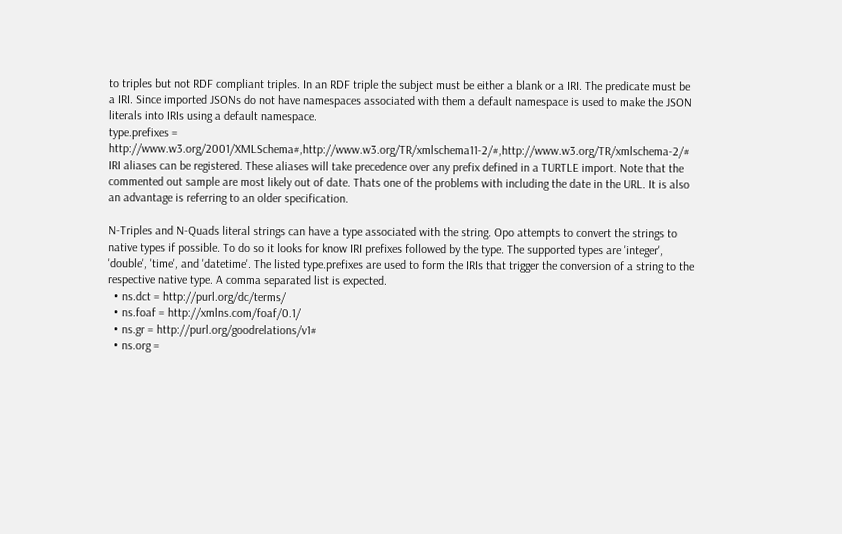to triples but not RDF compliant triples. In an RDF triple the subject must be either a blank or a IRI. The predicate must be a IRI. Since imported JSONs do not have namespaces associated with them a default namespace is used to make the JSON literals into IRIs using a default namespace.
type.prefixes = http://www.w3.org/2001/XMLSchema#,http://www.w3.org/TR/xmlschema11-2/#,http://www.w3.org/TR/xmlschema-2/#
IRI aliases can be registered. These aliases will take precedence over any prefix defined in a TURTLE import. Note that the commented out sample are most likely out of date. Thats one of the problems with including the date in the URL. It is also an advantage is referring to an older specification.

N-Triples and N-Quads literal strings can have a type associated with the string. Opo attempts to convert the strings to native types if possible. To do so it looks for know IRI prefixes followed by the type. The supported types are 'integer', 'double', 'time', and 'datetime'. The listed type.prefixes are used to form the IRIs that trigger the conversion of a string to the respective native type. A comma separated list is expected.
  • ns.dct = http://purl.org/dc/terms/
  • ns.foaf = http://xmlns.com/foaf/0.1/
  • ns.gr = http://purl.org/goodrelations/v1#
  • ns.org =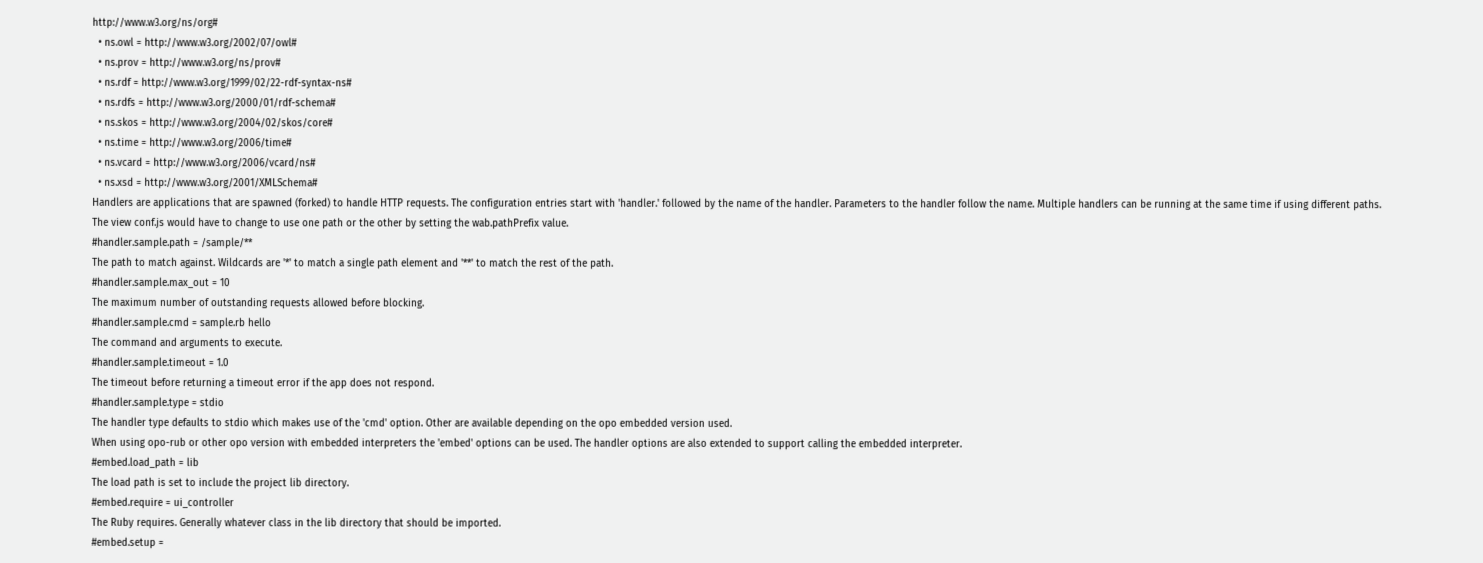http://www.w3.org/ns/org#
  • ns.owl = http://www.w3.org/2002/07/owl#
  • ns.prov = http://www.w3.org/ns/prov#
  • ns.rdf = http://www.w3.org/1999/02/22-rdf-syntax-ns#
  • ns.rdfs = http://www.w3.org/2000/01/rdf-schema#
  • ns.skos = http://www.w3.org/2004/02/skos/core#
  • ns.time = http://www.w3.org/2006/time#
  • ns.vcard = http://www.w3.org/2006/vcard/ns#
  • ns.xsd = http://www.w3.org/2001/XMLSchema#
Handlers are applications that are spawned (forked) to handle HTTP requests. The configuration entries start with 'handler.' followed by the name of the handler. Parameters to the handler follow the name. Multiple handlers can be running at the same time if using different paths. The view conf.js would have to change to use one path or the other by setting the wab.pathPrefix value.
#handler.sample.path = /sample/**
The path to match against. Wildcards are '*' to match a single path element and '**' to match the rest of the path.
#handler.sample.max_out = 10
The maximum number of outstanding requests allowed before blocking.
#handler.sample.cmd = sample.rb hello
The command and arguments to execute.
#handler.sample.timeout = 1.0
The timeout before returning a timeout error if the app does not respond.
#handler.sample.type = stdio
The handler type defaults to stdio which makes use of the 'cmd' option. Other are available depending on the opo embedded version used.
When using opo-rub or other opo version with embedded interpreters the 'embed' options can be used. The handler options are also extended to support calling the embedded interpreter.
#embed.load_path = lib
The load path is set to include the project lib directory.
#embed.require = ui_controller
The Ruby requires. Generally whatever class in the lib directory that should be imported.
#embed.setup =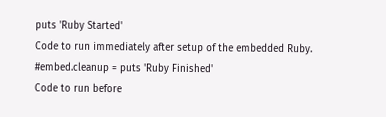puts 'Ruby Started'
Code to run immediately after setup of the embedded Ruby.
#embed.cleanup = puts 'Ruby Finished'
Code to run before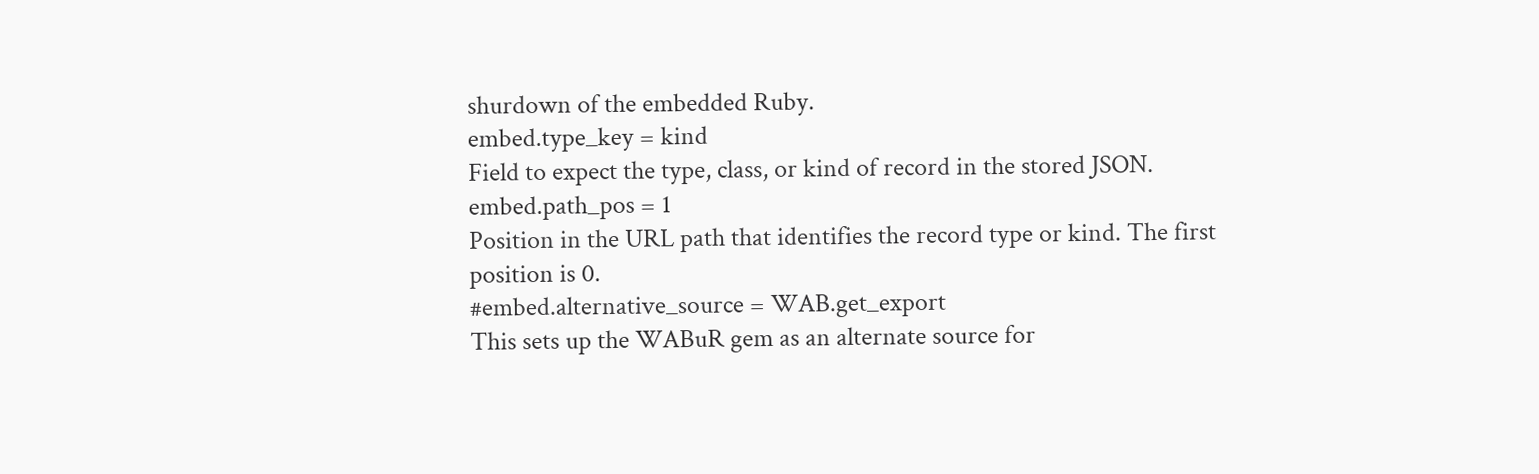shurdown of the embedded Ruby.
embed.type_key = kind
Field to expect the type, class, or kind of record in the stored JSON.
embed.path_pos = 1
Position in the URL path that identifies the record type or kind. The first position is 0.
#embed.alternative_source = WAB.get_export
This sets up the WABuR gem as an alternate source for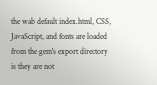the wab default index.html, CSS, JavaScript, and fonts are loaded from the gem's export directory is they are not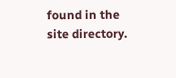found in the site directory.